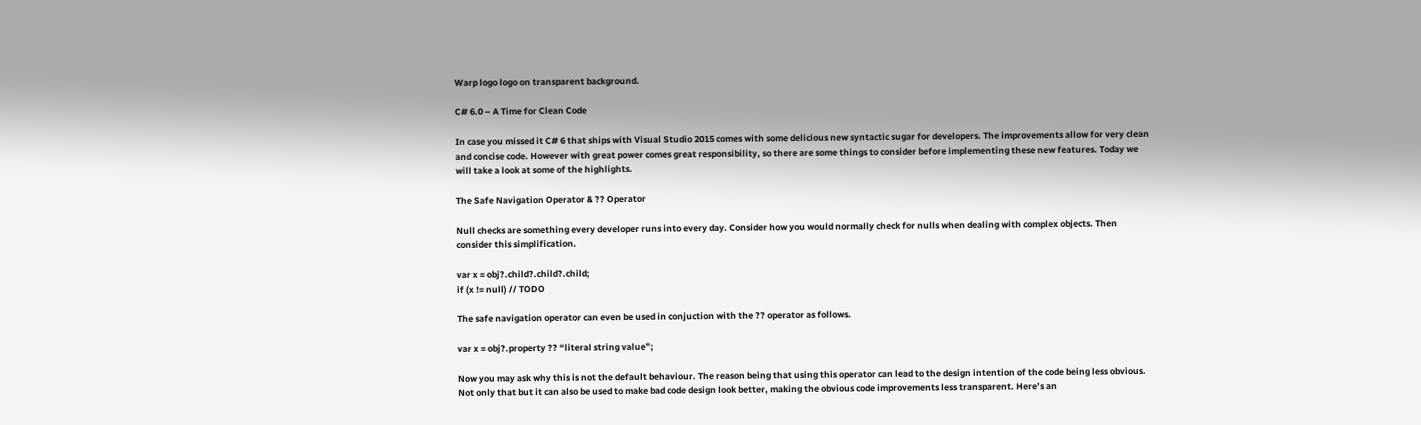Warp logo logo on transparent background.

C# 6.0 – A Time for Clean Code

In case you missed it C# 6 that ships with Visual Studio 2015 comes with some delicious new syntactic sugar for developers. The improvements allow for very clean and concise code. However with great power comes great responsibility, so there are some things to consider before implementing these new features. Today we will take a look at some of the highlights.

The Safe Navigation Operator & ?? Operator

Null checks are something every developer runs into every day. Consider how you would normally check for nulls when dealing with complex objects. Then consider this simplification.

var x = obj?.child?.child?.child;
if (x != null) // TODO

The safe navigation operator can even be used in conjuction with the ?? operator as follows.

var x = obj?.property ?? “literal string value”;

Now you may ask why this is not the default behaviour. The reason being that using this operator can lead to the design intention of the code being less obvious. Not only that but it can also be used to make bad code design look better, making the obvious code improvements less transparent. Here’s an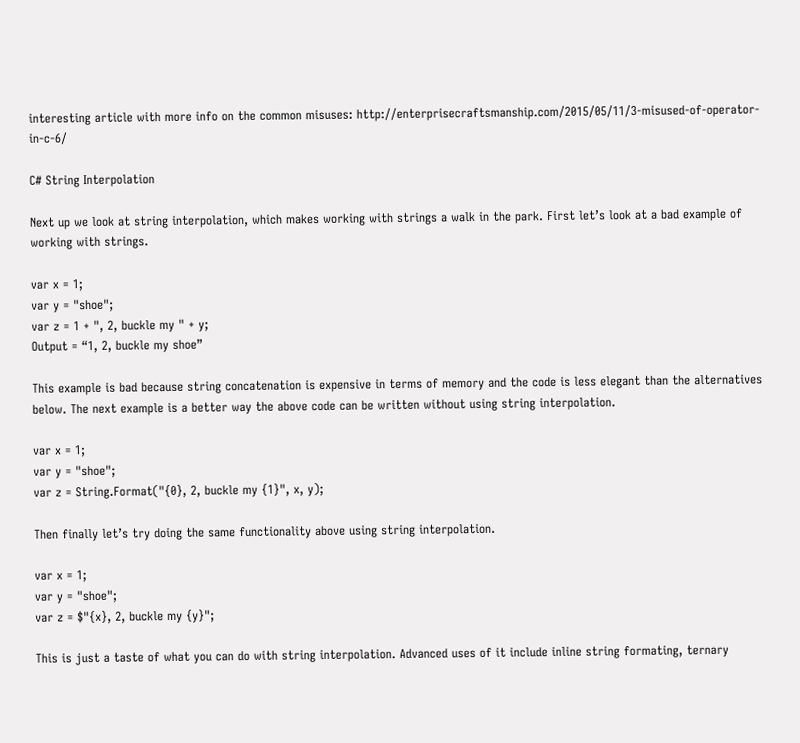interesting article with more info on the common misuses: http://enterprisecraftsmanship.com/2015/05/11/3-misused-of-operator-in-c-6/

C# String Interpolation

Next up we look at string interpolation, which makes working with strings a walk in the park. First let’s look at a bad example of working with strings.

var x = 1;
var y = "shoe";
var z = 1 + ", 2, buckle my " + y;
Output = “1, 2, buckle my shoe”

This example is bad because string concatenation is expensive in terms of memory and the code is less elegant than the alternatives below. The next example is a better way the above code can be written without using string interpolation.

var x = 1;
var y = "shoe";
var z = String.Format("{0}, 2, buckle my {1}", x, y);

Then finally let’s try doing the same functionality above using string interpolation.

var x = 1;
var y = "shoe";
var z = $"{x}, 2, buckle my {y}";

This is just a taste of what you can do with string interpolation. Advanced uses of it include inline string formating, ternary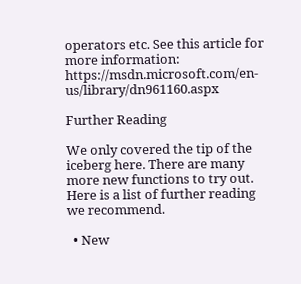operators etc. See this article for more information: https://msdn.microsoft.com/en-us/library/dn961160.aspx

Further Reading

We only covered the tip of the iceberg here. There are many more new functions to try out. Here is a list of further reading we recommend.

  • New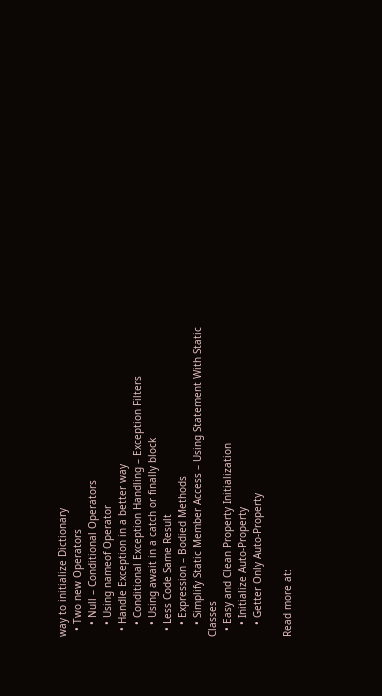way to initialize Dictionary
  • Two new Operators
    • Null – Conditional Operators
    • Using nameof Operator
  • Handle Exception in a better way
    • Conditional Exception Handling – Exception Filters
    • Using await in a catch or finally block
  • Less Code Same Result
    • Expression – Bodied Methods
    • Simplify Static Member Access – Using Statement With Static Classes
  • Easy and Clean Property Initialization
    • Initialize Auto-Property
    • Getter Only Auto-Property

Read more at: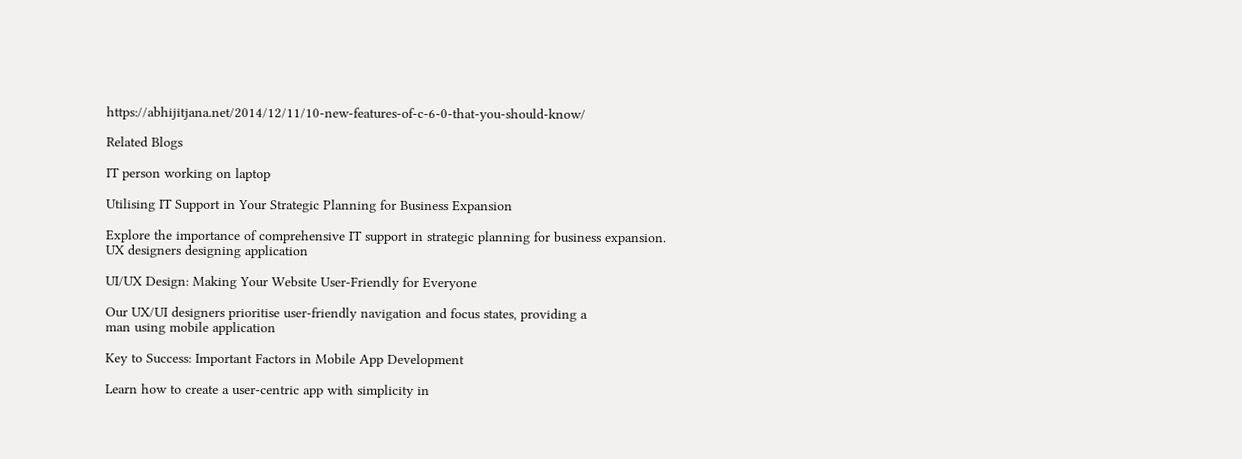https://abhijitjana.net/2014/12/11/10-new-features-of-c-6-0-that-you-should-know/

Related Blogs

IT person working on laptop

Utilising IT Support in Your Strategic Planning for Business Expansion

Explore the importance of comprehensive IT support in strategic planning for business expansion.
UX designers designing application

UI/UX Design: Making Your Website User-Friendly for Everyone

Our UX/UI designers prioritise user-friendly navigation and focus states, providing a
man using mobile application

Key to Success: Important Factors in Mobile App Development

Learn how to create a user-centric app with simplicity in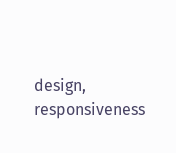design, responsiveness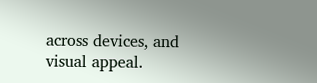across devices, and visual appeal.